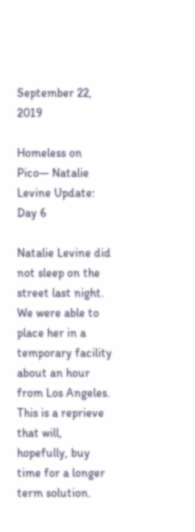September 22, 2019

Homeless on Pico— Natalie Levine Update: Day 6

Natalie Levine did not sleep on the street last night. We were able to place her in a temporary facility about an hour from Los Angeles. This is a reprieve that will, hopefully, buy time for a longer term solution.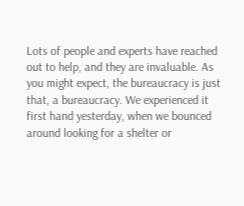Lots of people and experts have reached out to help, and they are invaluable. As you might expect, the bureaucracy is just that, a bureaucracy. We experienced it first hand yesterday, when we bounced around looking for a shelter or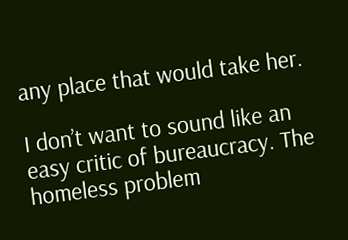any place that would take her.

I don’t want to sound like an easy critic of bureaucracy. The homeless problem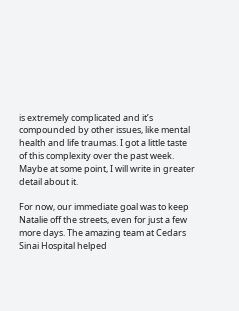is extremely complicated and it’s compounded by other issues, like mental health and life traumas. I got a little taste of this complexity over the past week. Maybe at some point, I will write in greater detail about it.

For now, our immediate goal was to keep Natalie off the streets, even for just a few more days. The amazing team at Cedars Sinai Hospital helped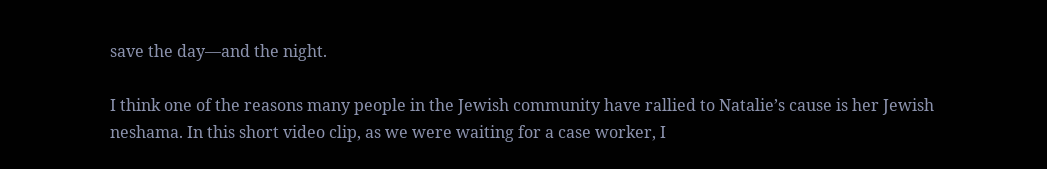save the day—and the night.

I think one of the reasons many people in the Jewish community have rallied to Natalie’s cause is her Jewish neshama. In this short video clip, as we were waiting for a case worker, I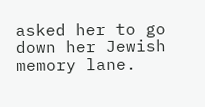asked her to go down her Jewish memory lane.